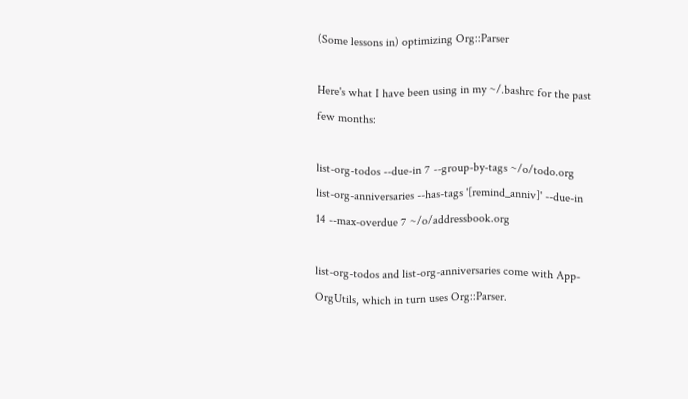(Some lessons in) optimizing Org::Parser

Here's what I have been using in my ~/.bashrc for the past few months:

list-org-todos --due-in 7 --group-by-tags ~/o/todo.org
list-org-anniversaries --has-tags '[remind_anniv]' --due-in 14 --max-overdue 7 ~/o/addressbook.org

list-org-todos and list-org-anniversaries come with App-OrgUtils, which in turn uses Org::Parser.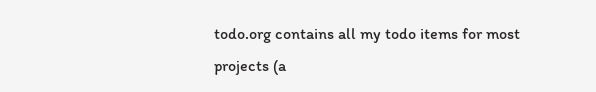todo.org contains all my todo items for most projects (a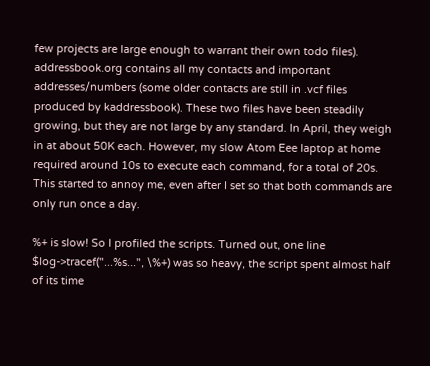few projects are large enough to warrant their own todo files). addressbook.org contains all my contacts and important addresses/numbers (some older contacts are still in .vcf files produced by kaddressbook). These two files have been steadily growing, but they are not large by any standard. In April, they weigh in at about 50K each. However, my slow Atom Eee laptop at home required around 10s to execute each command, for a total of 20s. This started to annoy me, even after I set so that both commands are only run once a day.

%+ is slow! So I profiled the scripts. Turned out, one line $log->tracef("...%s...", \%+) was so heavy, the script spent almost half of its time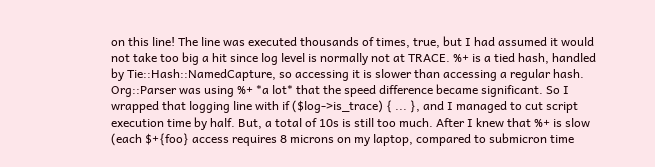on this line! The line was executed thousands of times, true, but I had assumed it would not take too big a hit since log level is normally not at TRACE. %+ is a tied hash, handled by Tie::Hash::NamedCapture, so accessing it is slower than accessing a regular hash. Org::Parser was using %+ *a lot* that the speed difference became significant. So I wrapped that logging line with if ($log->is_trace) { ... }, and I managed to cut script execution time by half. But, a total of 10s is still too much. After I knew that %+ is slow (each $+{foo} access requires 8 microns on my laptop, compared to submicron time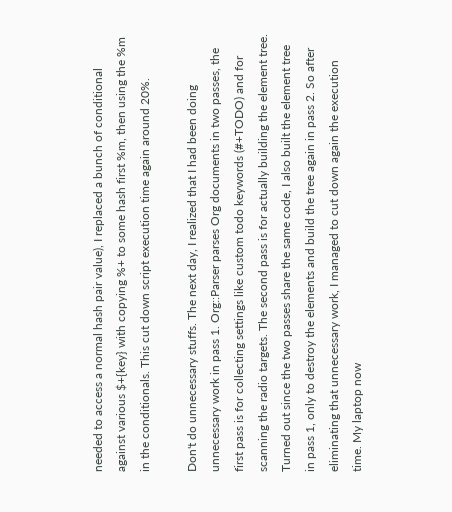needed to access a normal hash pair value), I replaced a bunch of conditional against various $+{key} with copying %+ to some hash first %m, then using the %m in the conditionals. This cut down script execution time again around 20%.

Don't do unnecessary stuffs. The next day, I realized that I had been doing unnecessary work in pass 1. Org::Parser parses Org documents in two passes, the first pass is for collecting settings like custom todo keywords (#+TODO) and for scanning the radio targets. The second pass is for actually building the element tree. Turned out since the two passes share the same code, I also built the element tree in pass 1, only to destroy the elements and build the tree again in pass 2. So after eliminating that unnecessary work, I managed to cut down again the execution time. My laptop now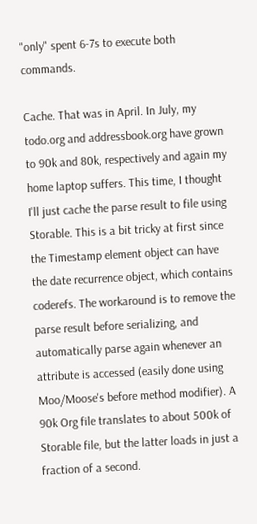"only" spent 6-7s to execute both commands.

Cache. That was in April. In July, my todo.org and addressbook.org have grown to 90k and 80k, respectively and again my home laptop suffers. This time, I thought I'll just cache the parse result to file using Storable. This is a bit tricky at first since the Timestamp element object can have the date recurrence object, which contains coderefs. The workaround is to remove the parse result before serializing, and automatically parse again whenever an attribute is accessed (easily done using Moo/Moose's before method modifier). A 90k Org file translates to about 500k of Storable file, but the latter loads in just a fraction of a second.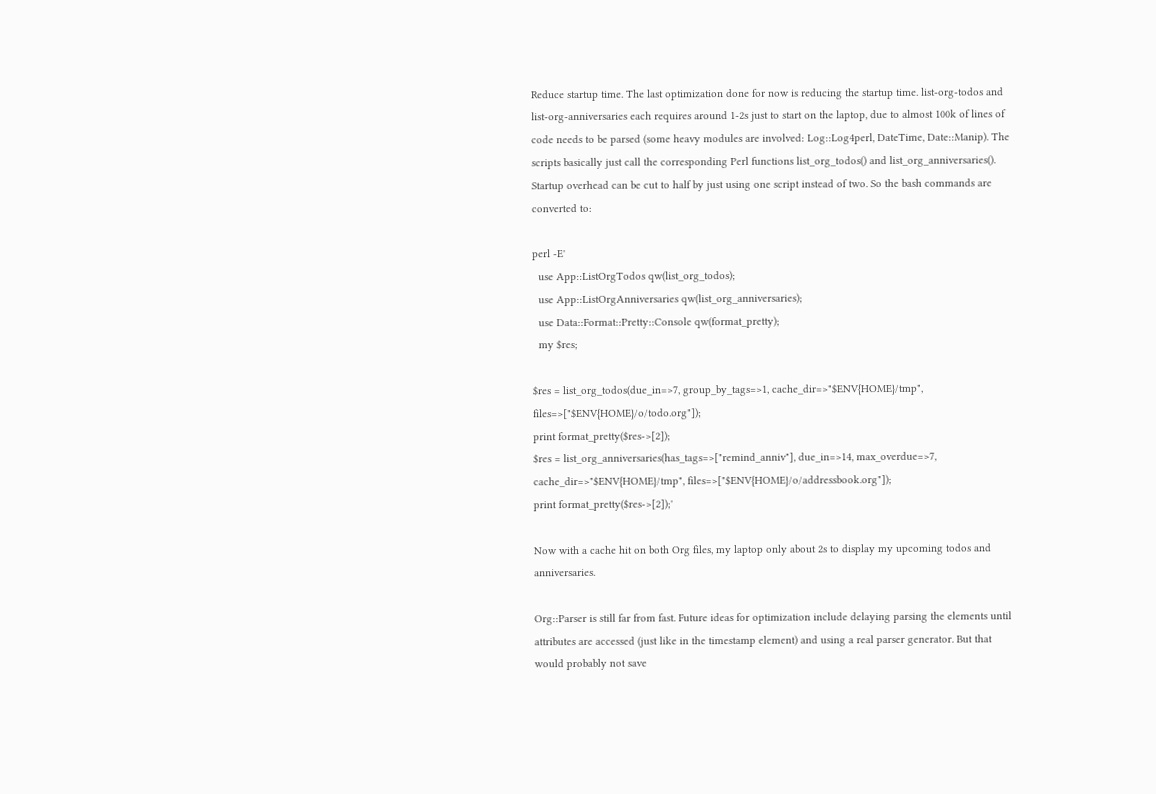Reduce startup time. The last optimization done for now is reducing the startup time. list-org-todos and list-org-anniversaries each requires around 1-2s just to start on the laptop, due to almost 100k of lines of code needs to be parsed (some heavy modules are involved: Log::Log4perl, DateTime, Date::Manip). The scripts basically just call the corresponding Perl functions list_org_todos() and list_org_anniversaries(). Startup overhead can be cut to half by just using one script instead of two. So the bash commands are converted to:

perl -E'
  use App::ListOrgTodos qw(list_org_todos);
  use App::ListOrgAnniversaries qw(list_org_anniversaries);
  use Data::Format::Pretty::Console qw(format_pretty);
  my $res;

$res = list_org_todos(due_in=>7, group_by_tags=>1, cache_dir=>"$ENV{HOME}/tmp", files=>["$ENV{HOME}/o/todo.org"]);
print format_pretty($res->[2]);
$res = list_org_anniversaries(has_tags=>["remind_anniv"], due_in=>14, max_overdue=>7, cache_dir=>"$ENV{HOME}/tmp", files=>["$ENV{HOME}/o/addressbook.org"]);
print format_pretty($res->[2]);'

Now with a cache hit on both Org files, my laptop only about 2s to display my upcoming todos and anniversaries.

Org::Parser is still far from fast. Future ideas for optimization include delaying parsing the elements until attributes are accessed (just like in the timestamp element) and using a real parser generator. But that would probably not save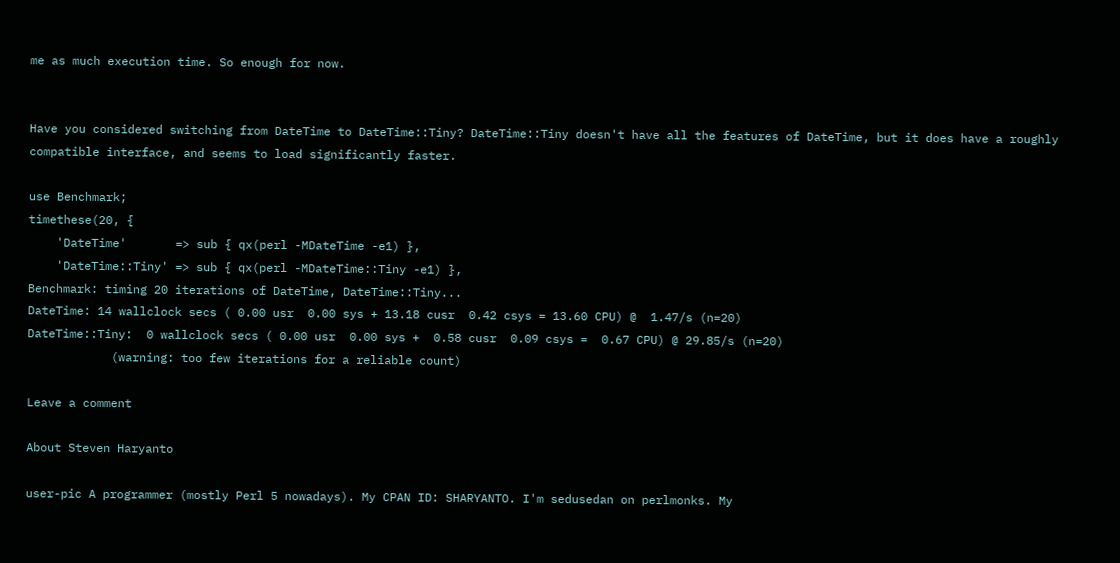me as much execution time. So enough for now.


Have you considered switching from DateTime to DateTime::Tiny? DateTime::Tiny doesn't have all the features of DateTime, but it does have a roughly compatible interface, and seems to load significantly faster.

use Benchmark;
timethese(20, {
    'DateTime'       => sub { qx(perl -MDateTime -e1) },
    'DateTime::Tiny' => sub { qx(perl -MDateTime::Tiny -e1) },
Benchmark: timing 20 iterations of DateTime, DateTime::Tiny...
DateTime: 14 wallclock secs ( 0.00 usr  0.00 sys + 13.18 cusr  0.42 csys = 13.60 CPU) @  1.47/s (n=20)
DateTime::Tiny:  0 wallclock secs ( 0.00 usr  0.00 sys +  0.58 cusr  0.09 csys =  0.67 CPU) @ 29.85/s (n=20)
            (warning: too few iterations for a reliable count)

Leave a comment

About Steven Haryanto

user-pic A programmer (mostly Perl 5 nowadays). My CPAN ID: SHARYANTO. I'm sedusedan on perlmonks. My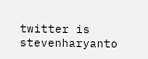twitter is stevenharyanto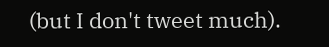(but I don't tweet much).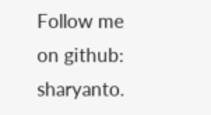Follow me on github: sharyanto.